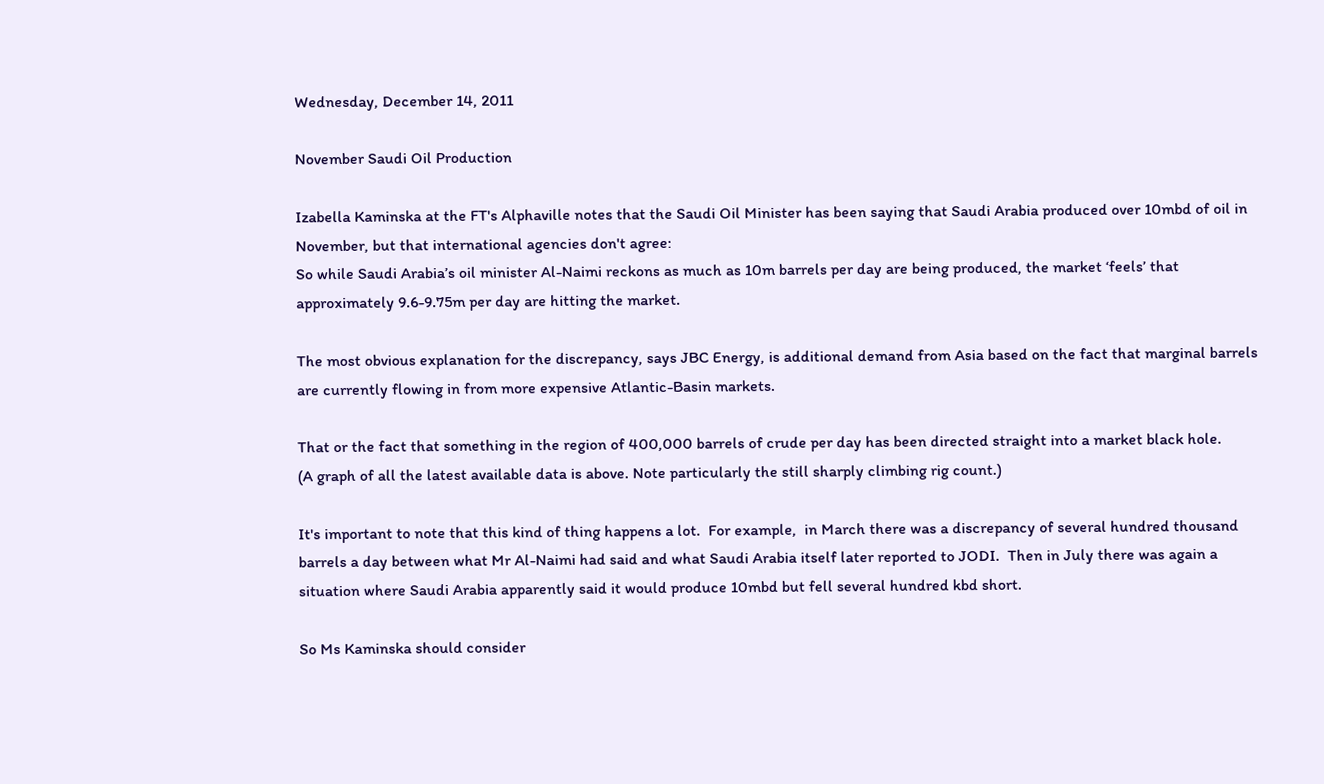Wednesday, December 14, 2011

November Saudi Oil Production

Izabella Kaminska at the FT's Alphaville notes that the Saudi Oil Minister has been saying that Saudi Arabia produced over 10mbd of oil in November, but that international agencies don't agree:
So while Saudi Arabia’s oil minister Al-Naimi reckons as much as 10m barrels per day are being produced, the market ‘feels’ that approximately 9.6-9.75m per day are hitting the market.

The most obvious explanation for the discrepancy, says JBC Energy, is additional demand from Asia based on the fact that marginal barrels are currently flowing in from more expensive Atlantic-Basin markets.

That or the fact that something in the region of 400,000 barrels of crude per day has been directed straight into a market black hole.
(A graph of all the latest available data is above. Note particularly the still sharply climbing rig count.)

It's important to note that this kind of thing happens a lot.  For example,  in March there was a discrepancy of several hundred thousand barrels a day between what Mr Al-Naimi had said and what Saudi Arabia itself later reported to JODI.  Then in July there was again a situation where Saudi Arabia apparently said it would produce 10mbd but fell several hundred kbd short.

So Ms Kaminska should consider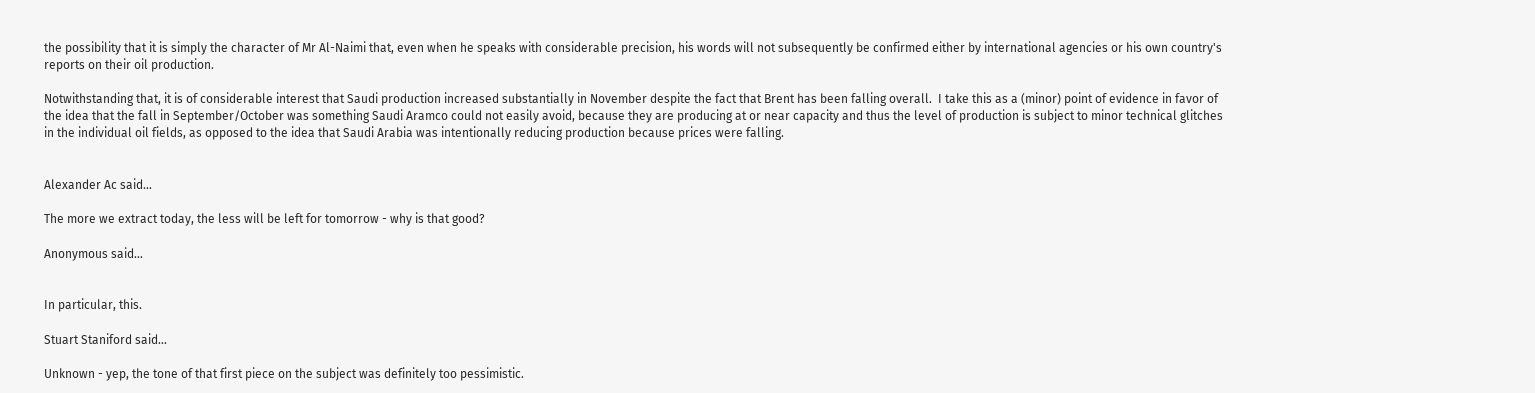the possibility that it is simply the character of Mr Al-Naimi that, even when he speaks with considerable precision, his words will not subsequently be confirmed either by international agencies or his own country's reports on their oil production.

Notwithstanding that, it is of considerable interest that Saudi production increased substantially in November despite the fact that Brent has been falling overall.  I take this as a (minor) point of evidence in favor of the idea that the fall in September/October was something Saudi Aramco could not easily avoid, because they are producing at or near capacity and thus the level of production is subject to minor technical glitches in the individual oil fields, as opposed to the idea that Saudi Arabia was intentionally reducing production because prices were falling.


Alexander Ac said...

The more we extract today, the less will be left for tomorrow - why is that good?

Anonymous said...


In particular, this.

Stuart Staniford said...

Unknown - yep, the tone of that first piece on the subject was definitely too pessimistic.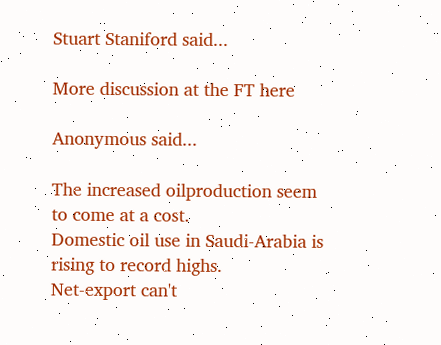Stuart Staniford said...

More discussion at the FT here

Anonymous said...

The increased oilproduction seem to come at a cost.
Domestic oil use in Saudi-Arabia is rising to record highs.
Net-export can't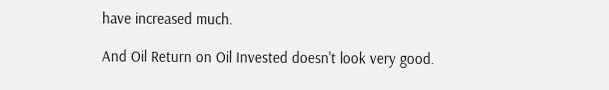have increased much.

And Oil Return on Oil Invested doesn't look very good.